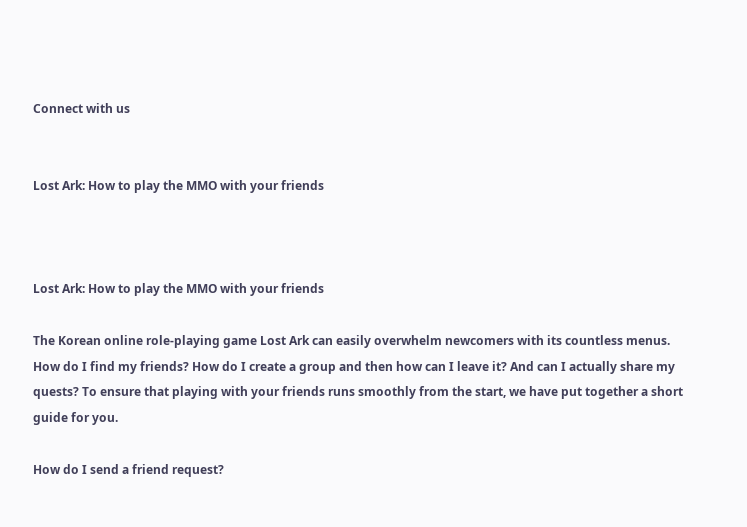Connect with us


Lost Ark: How to play the MMO with your friends



Lost Ark: How to play the MMO with your friends

The Korean online role-playing game Lost Ark can easily overwhelm newcomers with its countless menus. How do I find my friends? How do I create a group and then how can I leave it? And can I actually share my quests? To ensure that playing with your friends runs smoothly from the start, we have put together a short guide for you.

How do I send a friend request?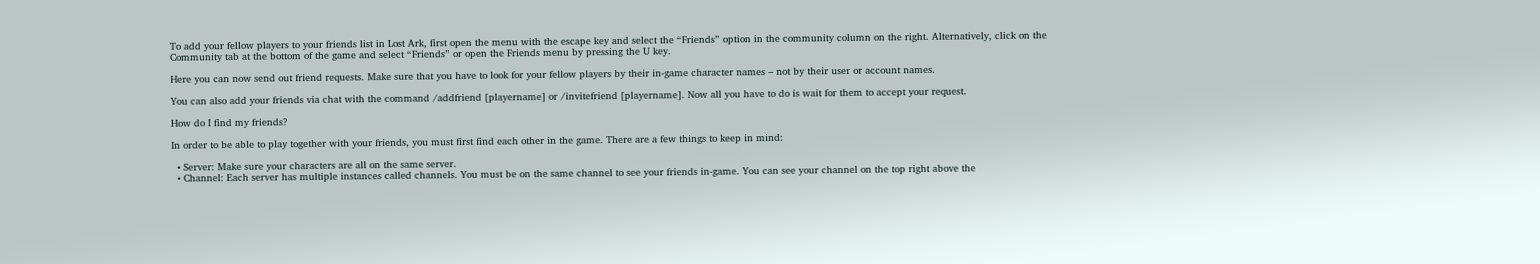To add your fellow players to your friends list in Lost Ark, first open the menu with the escape key and select the “Friends” option in the community column on the right. Alternatively, click on the Community tab at the bottom of the game and select “Friends” or open the Friends menu by pressing the U key.

Here you can now send out friend requests. Make sure that you have to look for your fellow players by their in-game character names – not by their user or account names.

You can also add your friends via chat with the command /addfriend [playername] or /invitefriend [playername]. Now all you have to do is wait for them to accept your request.

How do I find my friends?

In order to be able to play together with your friends, you must first find each other in the game. There are a few things to keep in mind:

  • Server: Make sure your characters are all on the same server.
  • Channel: Each server has multiple instances called channels. You must be on the same channel to see your friends in-game. You can see your channel on the top right above the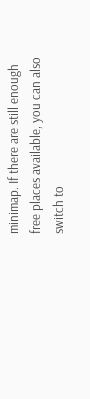minimap. If there are still enough free places available, you can also switch to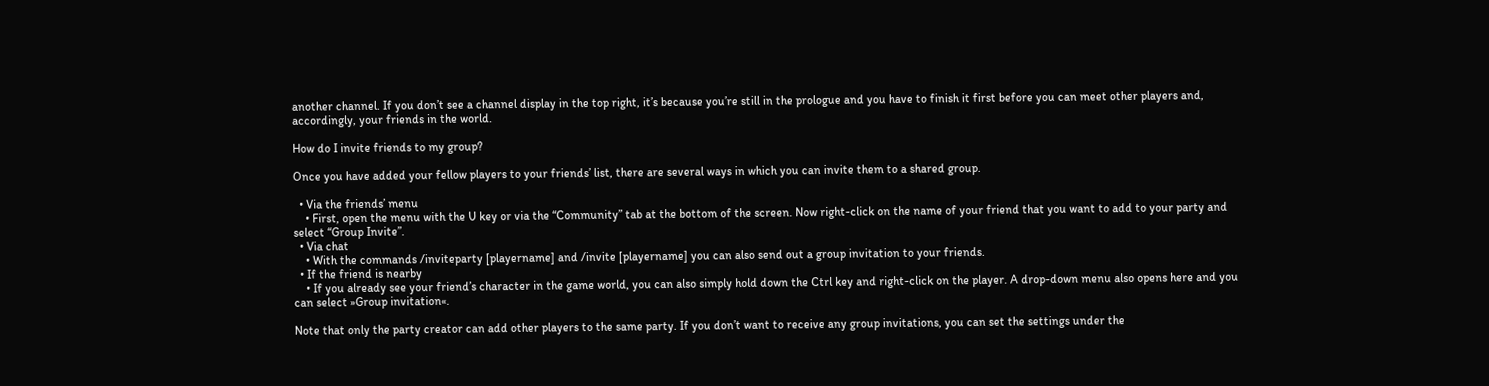another channel. If you don’t see a channel display in the top right, it’s because you’re still in the prologue and you have to finish it first before you can meet other players and, accordingly, your friends in the world.

How do I invite friends to my group?

Once you have added your fellow players to your friends’ list, there are several ways in which you can invite them to a shared group.

  • Via the friends’ menu
    • First, open the menu with the U key or via the “Community” tab at the bottom of the screen. Now right-click on the name of your friend that you want to add to your party and select “Group Invite”.
  • Via chat
    • With the commands /inviteparty [playername] and /invite [playername] you can also send out a group invitation to your friends.
  • If the friend is nearby
    • If you already see your friend’s character in the game world, you can also simply hold down the Ctrl key and right-click on the player. A drop-down menu also opens here and you can select »Group invitation«.

Note that only the party creator can add other players to the same party. If you don’t want to receive any group invitations, you can set the settings under the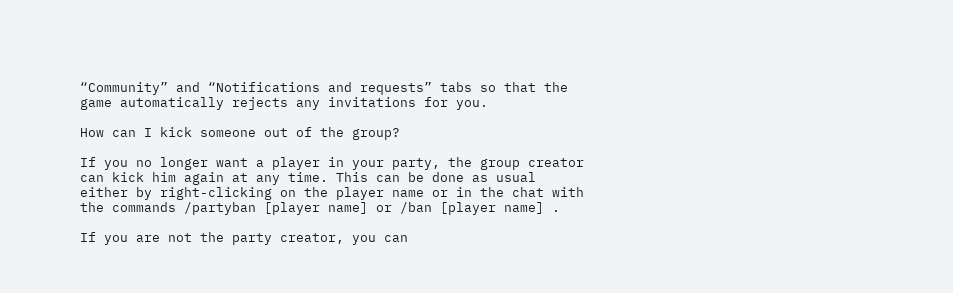“Community” and “Notifications and requests” tabs so that the game automatically rejects any invitations for you.

How can I kick someone out of the group?

If you no longer want a player in your party, the group creator can kick him again at any time. This can be done as usual either by right-clicking on the player name or in the chat with the commands /partyban [player name] or /ban [player name] .

If you are not the party creator, you can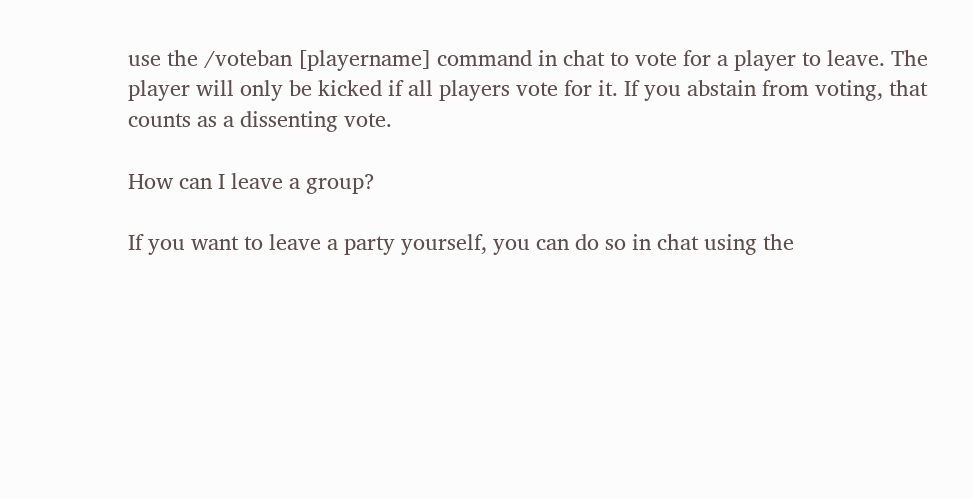use the /voteban [playername] command in chat to vote for a player to leave. The player will only be kicked if all players vote for it. If you abstain from voting, that counts as a dissenting vote.

How can I leave a group?

If you want to leave a party yourself, you can do so in chat using the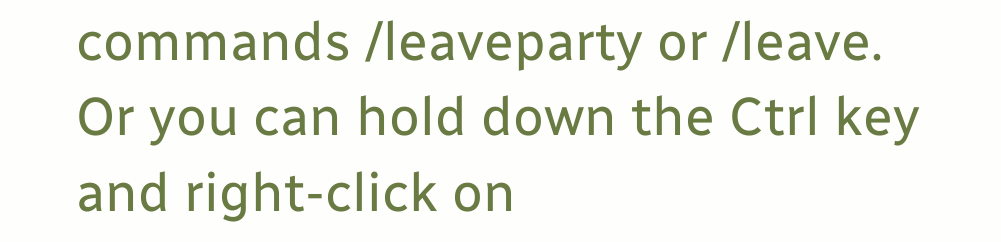commands /leaveparty or /leave. Or you can hold down the Ctrl key and right-click on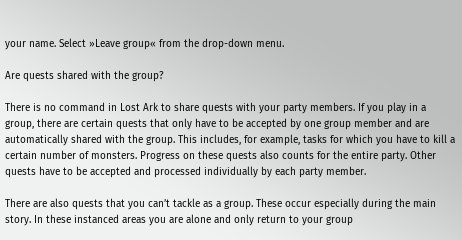your name. Select »Leave group« from the drop-down menu.

Are quests shared with the group?

There is no command in Lost Ark to share quests with your party members. If you play in a group, there are certain quests that only have to be accepted by one group member and are automatically shared with the group. This includes, for example, tasks for which you have to kill a certain number of monsters. Progress on these quests also counts for the entire party. Other quests have to be accepted and processed individually by each party member.

There are also quests that you can’t tackle as a group. These occur especially during the main story. In these instanced areas you are alone and only return to your group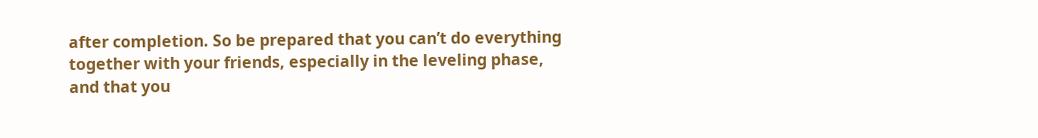after completion. So be prepared that you can’t do everything together with your friends, especially in the leveling phase, and that you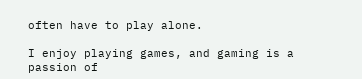often have to play alone.

I enjoy playing games, and gaming is a passion of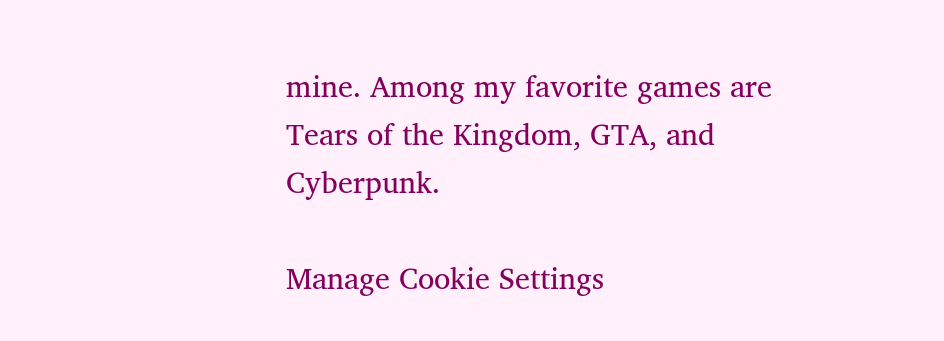mine. Among my favorite games are Tears of the Kingdom, GTA, and Cyberpunk.

Manage Cookie Settings